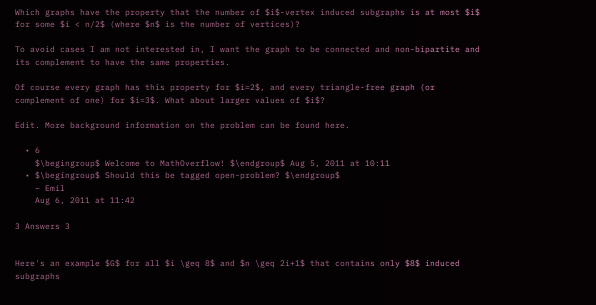Which graphs have the property that the number of $i$-vertex induced subgraphs is at most $i$ for some $i < n/2$ (where $n$ is the number of vertices)?

To avoid cases I am not interested in, I want the graph to be connected and non-bipartite and its complement to have the same properties.

Of course every graph has this property for $i=2$, and every triangle-free graph (or complement of one) for $i=3$. What about larger values of $i$?

Edit. More background information on the problem can be found here.

  • 6
    $\begingroup$ Welcome to MathOverflow! $\endgroup$ Aug 5, 2011 at 10:11
  • $\begingroup$ Should this be tagged open-problem? $\endgroup$
    – Emil
    Aug 6, 2011 at 11:42

3 Answers 3


Here's an example $G$ for all $i \geq 8$ and $n \geq 2i+1$ that contains only $8$ induced subgraphs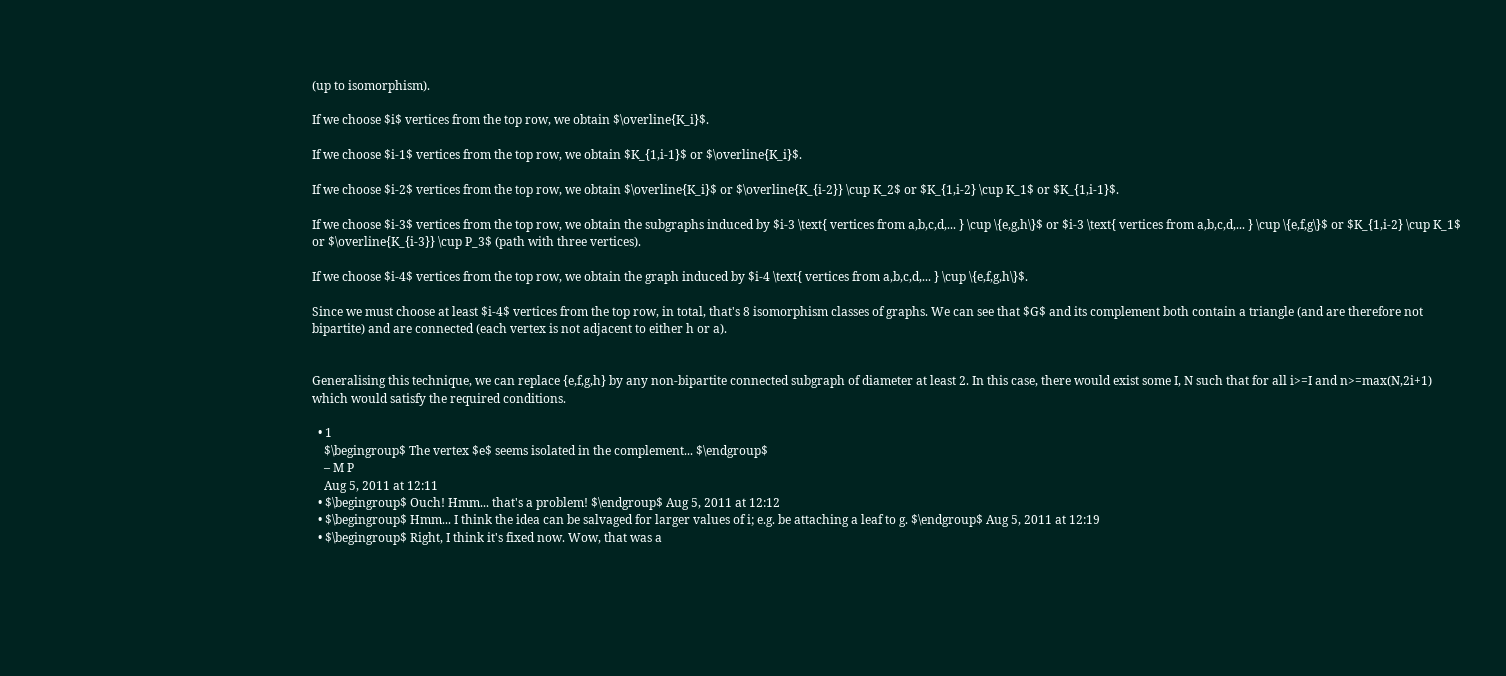(up to isomorphism).

If we choose $i$ vertices from the top row, we obtain $\overline{K_i}$.

If we choose $i-1$ vertices from the top row, we obtain $K_{1,i-1}$ or $\overline{K_i}$.

If we choose $i-2$ vertices from the top row, we obtain $\overline{K_i}$ or $\overline{K_{i-2}} \cup K_2$ or $K_{1,i-2} \cup K_1$ or $K_{1,i-1}$.

If we choose $i-3$ vertices from the top row, we obtain the subgraphs induced by $i-3 \text{ vertices from a,b,c,d,... } \cup \{e,g,h\}$ or $i-3 \text{ vertices from a,b,c,d,... } \cup \{e,f,g\}$ or $K_{1,i-2} \cup K_1$ or $\overline{K_{i-3}} \cup P_3$ (path with three vertices).

If we choose $i-4$ vertices from the top row, we obtain the graph induced by $i-4 \text{ vertices from a,b,c,d,... } \cup \{e,f,g,h\}$.

Since we must choose at least $i-4$ vertices from the top row, in total, that's 8 isomorphism classes of graphs. We can see that $G$ and its complement both contain a triangle (and are therefore not bipartite) and are connected (each vertex is not adjacent to either h or a).


Generalising this technique, we can replace {e,f,g,h} by any non-bipartite connected subgraph of diameter at least 2. In this case, there would exist some I, N such that for all i>=I and n>=max(N,2i+1) which would satisfy the required conditions.

  • 1
    $\begingroup$ The vertex $e$ seems isolated in the complement... $\endgroup$
    – M P
    Aug 5, 2011 at 12:11
  • $\begingroup$ Ouch! Hmm... that's a problem! $\endgroup$ Aug 5, 2011 at 12:12
  • $\begingroup$ Hmm... I think the idea can be salvaged for larger values of i; e.g. be attaching a leaf to g. $\endgroup$ Aug 5, 2011 at 12:19
  • $\begingroup$ Right, I think it's fixed now. Wow, that was a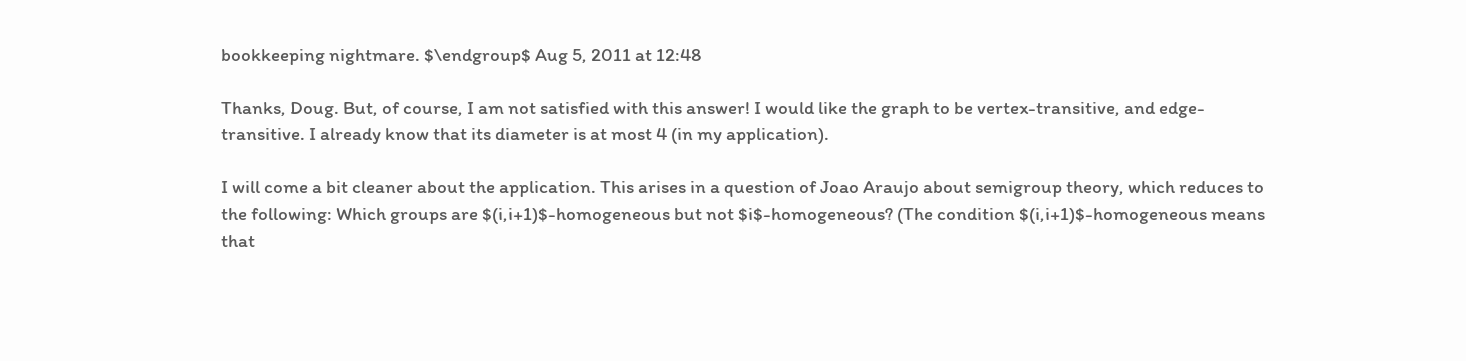bookkeeping nightmare. $\endgroup$ Aug 5, 2011 at 12:48

Thanks, Doug. But, of course, I am not satisfied with this answer! I would like the graph to be vertex-transitive, and edge-transitive. I already know that its diameter is at most 4 (in my application).

I will come a bit cleaner about the application. This arises in a question of Joao Araujo about semigroup theory, which reduces to the following: Which groups are $(i,i+1)$-homogeneous but not $i$-homogeneous? (The condition $(i,i+1)$-homogeneous means that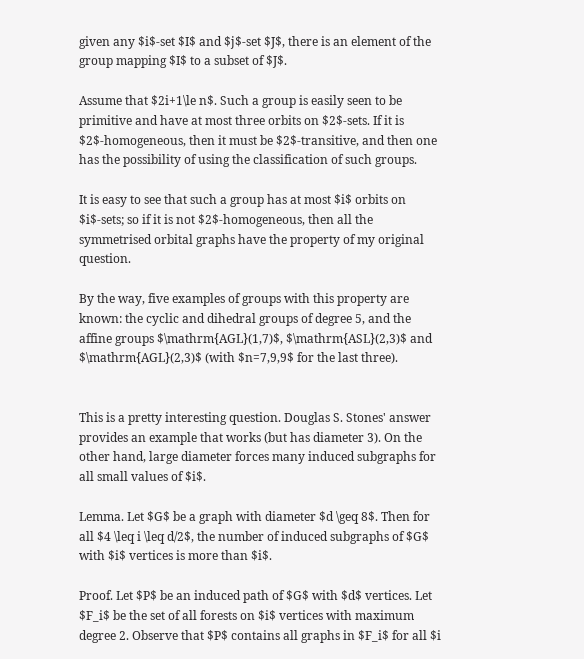given any $i$-set $I$ and $j$-set $J$, there is an element of the group mapping $I$ to a subset of $J$.

Assume that $2i+1\le n$. Such a group is easily seen to be primitive and have at most three orbits on $2$-sets. If it is $2$-homogeneous, then it must be $2$-transitive, and then one has the possibility of using the classification of such groups.

It is easy to see that such a group has at most $i$ orbits on $i$-sets; so if it is not $2$-homogeneous, then all the symmetrised orbital graphs have the property of my original question.

By the way, five examples of groups with this property are known: the cyclic and dihedral groups of degree 5, and the affine groups $\mathrm{AGL}(1,7)$, $\mathrm{ASL}(2,3)$ and $\mathrm{AGL}(2,3)$ (with $n=7,9,9$ for the last three).


This is a pretty interesting question. Douglas S. Stones' answer provides an example that works (but has diameter 3). On the other hand, large diameter forces many induced subgraphs for all small values of $i$.

Lemma. Let $G$ be a graph with diameter $d \geq 8$. Then for all $4 \leq i \leq d/2$, the number of induced subgraphs of $G$ with $i$ vertices is more than $i$.

Proof. Let $P$ be an induced path of $G$ with $d$ vertices. Let $F_i$ be the set of all forests on $i$ vertices with maximum degree 2. Observe that $P$ contains all graphs in $F_i$ for all $i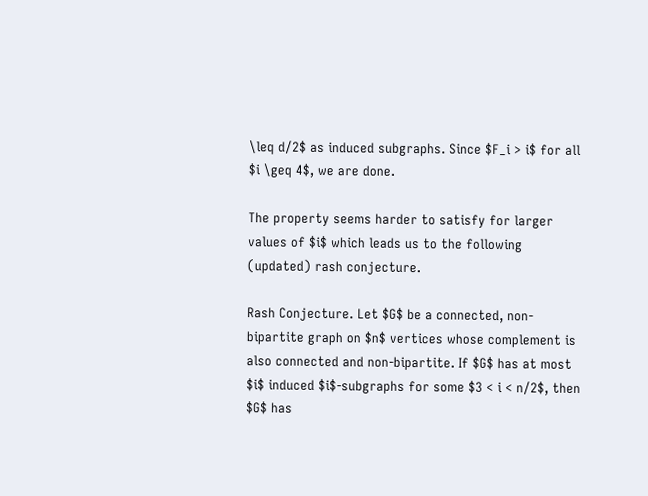\leq d/2$ as induced subgraphs. Since $F_i > i$ for all $i \geq 4$, we are done.

The property seems harder to satisfy for larger values of $i$ which leads us to the following (updated) rash conjecture.

Rash Conjecture. Let $G$ be a connected, non-bipartite graph on $n$ vertices whose complement is also connected and non-bipartite. If $G$ has at most $i$ induced $i$-subgraphs for some $3 < i < n/2$, then $G$ has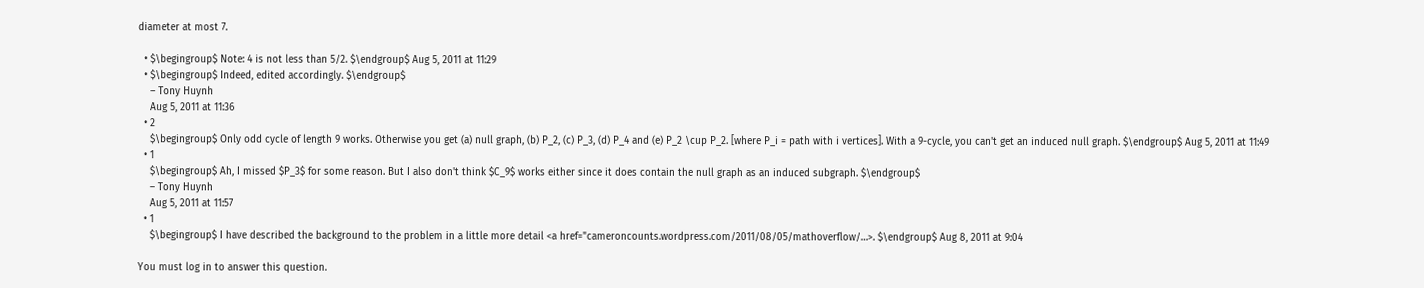diameter at most 7.

  • $\begingroup$ Note: 4 is not less than 5/2. $\endgroup$ Aug 5, 2011 at 11:29
  • $\begingroup$ Indeed, edited accordingly. $\endgroup$
    – Tony Huynh
    Aug 5, 2011 at 11:36
  • 2
    $\begingroup$ Only odd cycle of length 9 works. Otherwise you get (a) null graph, (b) P_2, (c) P_3, (d) P_4 and (e) P_2 \cup P_2. [where P_i = path with i vertices]. With a 9-cycle, you can't get an induced null graph. $\endgroup$ Aug 5, 2011 at 11:49
  • 1
    $\begingroup$ Ah, I missed $P_3$ for some reason. But I also don't think $C_9$ works either since it does contain the null graph as an induced subgraph. $\endgroup$
    – Tony Huynh
    Aug 5, 2011 at 11:57
  • 1
    $\begingroup$ I have described the background to the problem in a little more detail <a href="cameroncounts.wordpress.com/2011/08/05/mathoverflow/…>. $\endgroup$ Aug 8, 2011 at 9:04

You must log in to answer this question.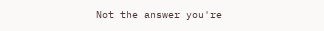Not the answer you're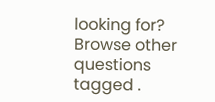looking for? Browse other questions tagged .